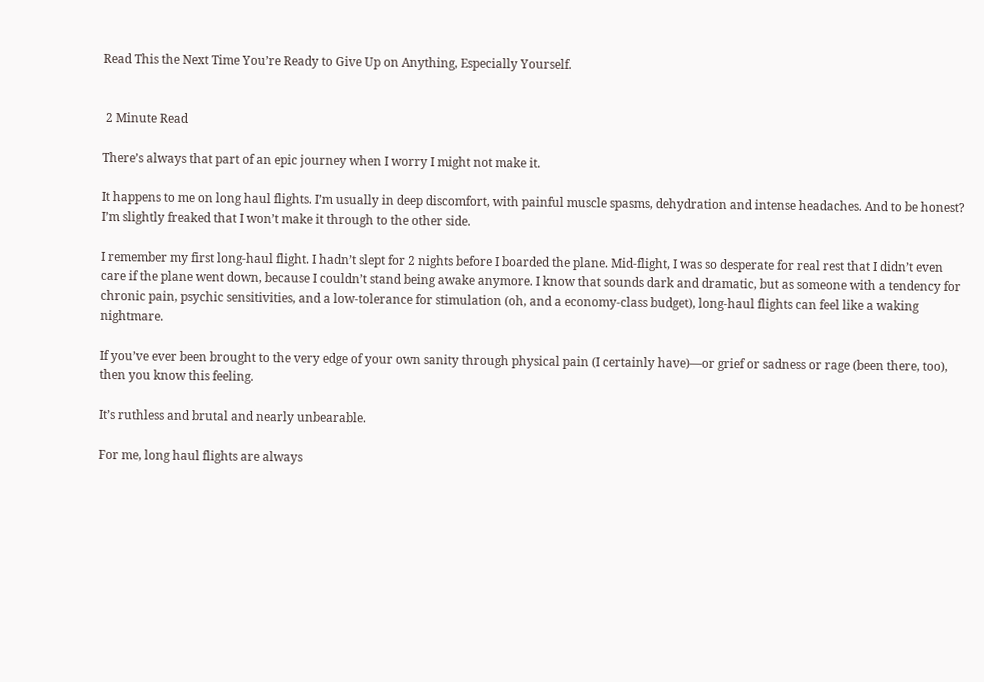Read This the Next Time You’re Ready to Give Up on Anything, Especially Yourself.


 2 Minute Read

There’s always that part of an epic journey when I worry I might not make it.

It happens to me on long haul flights. I’m usually in deep discomfort, with painful muscle spasms, dehydration and intense headaches. And to be honest? I’m slightly freaked that I won’t make it through to the other side.

I remember my first long-haul flight. I hadn’t slept for 2 nights before I boarded the plane. Mid-flight, I was so desperate for real rest that I didn’t even care if the plane went down, because I couldn’t stand being awake anymore. I know that sounds dark and dramatic, but as someone with a tendency for chronic pain, psychic sensitivities, and a low-tolerance for stimulation (oh, and a economy-class budget), long-haul flights can feel like a waking nightmare.

If you’ve ever been brought to the very edge of your own sanity through physical pain (I certainly have)—or grief or sadness or rage (been there, too), then you know this feeling.

It’s ruthless and brutal and nearly unbearable.

For me, long haul flights are always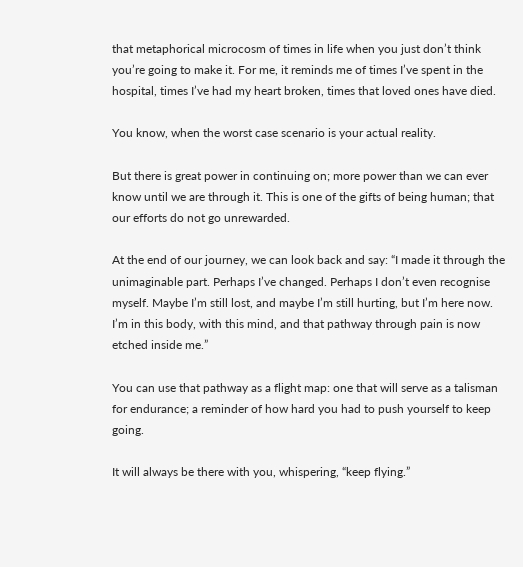that metaphorical microcosm of times in life when you just don’t think you’re going to make it. For me, it reminds me of times I’ve spent in the hospital, times I’ve had my heart broken, times that loved ones have died.

You know, when the worst case scenario is your actual reality.

But there is great power in continuing on; more power than we can ever know until we are through it. This is one of the gifts of being human; that our efforts do not go unrewarded.

At the end of our journey, we can look back and say: “I made it through the unimaginable part. Perhaps I’ve changed. Perhaps I don’t even recognise myself. Maybe I’m still lost, and maybe I’m still hurting, but I’m here now. I’m in this body, with this mind, and that pathway through pain is now etched inside me.”

You can use that pathway as a flight map: one that will serve as a talisman for endurance; a reminder of how hard you had to push yourself to keep going.

It will always be there with you, whispering, “keep flying.”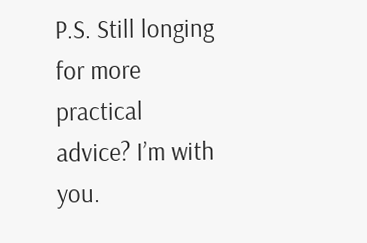P.S. Still longing for more practical advice? I’m with you.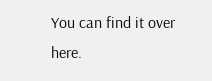You can find it over here.